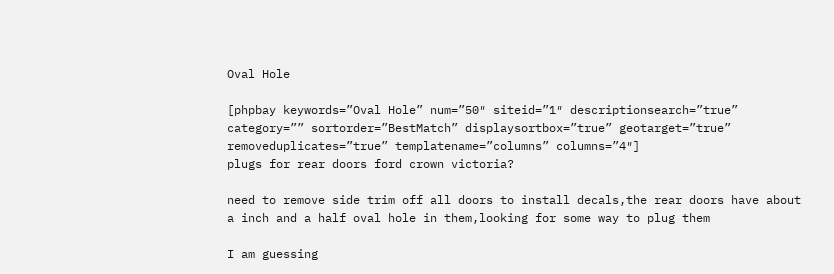Oval Hole

[phpbay keywords=”Oval Hole” num=”50″ siteid=”1″ descriptionsearch=”true” category=”” sortorder=”BestMatch” displaysortbox=”true” geotarget=”true” removeduplicates=”true” templatename=”columns” columns=”4″]
plugs for rear doors ford crown victoria?

need to remove side trim off all doors to install decals,the rear doors have about a inch and a half oval hole in them,looking for some way to plug them

I am guessing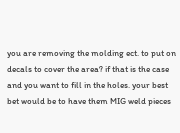you are removing the molding ect. to put on decals to cover the area? if that is the case and you want to fill in the holes. your best bet would be to have them MIG weld pieces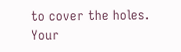to cover the holes. Your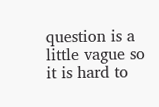question is a little vague so it is hard to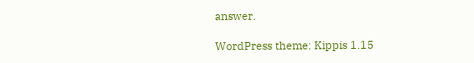answer.

WordPress theme: Kippis 1.15